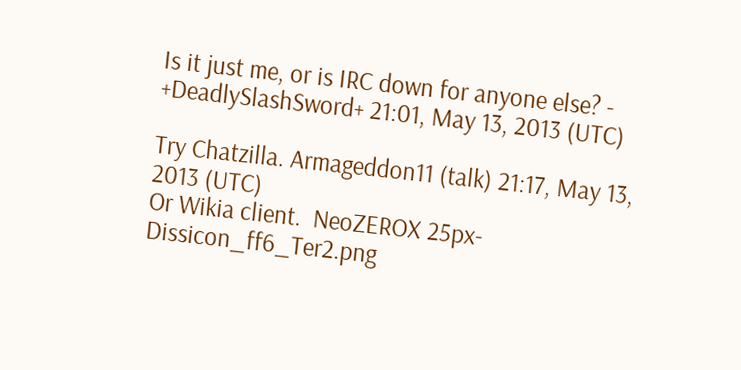Is it just me, or is IRC down for anyone else? - +DeadlySlashSword+ 21:01, May 13, 2013 (UTC)

Try Chatzilla. Armageddon11 (talk) 21:17, May 13, 2013 (UTC)
Or Wikia client.  NeoZEROX 25px-Dissicon_ff6_Ter2.png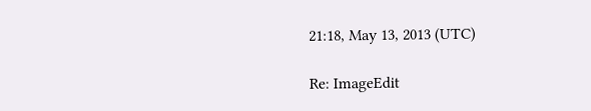21:18, May 13, 2013 (UTC)

Re: ImageEdit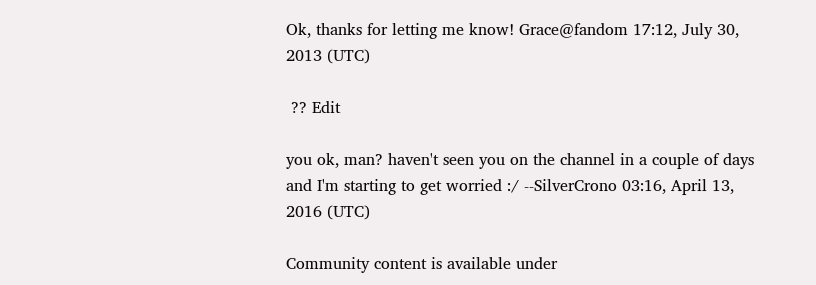Ok, thanks for letting me know! Grace@fandom 17:12, July 30, 2013 (UTC)

 ?? Edit

you ok, man? haven't seen you on the channel in a couple of days and I'm starting to get worried :/ --SilverCrono 03:16, April 13, 2016 (UTC)

Community content is available under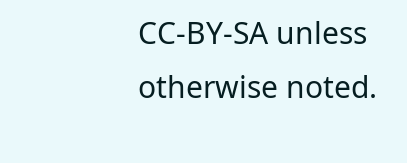CC-BY-SA unless otherwise noted.